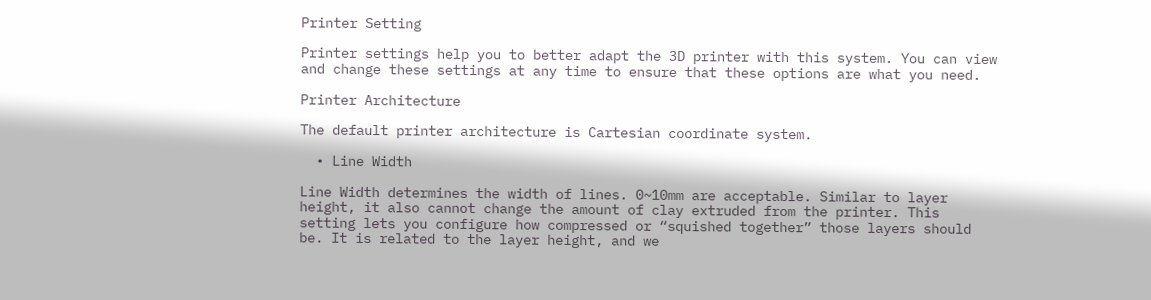Printer Setting

Printer settings help you to better adapt the 3D printer with this system. You can view and change these settings at any time to ensure that these options are what you need.

Printer Architecture

The default printer architecture is Cartesian coordinate system.

  • Line Width

Line Width determines the width of lines. 0~10mm are acceptable. Similar to layer height, it also cannot change the amount of clay extruded from the printer. This setting lets you configure how compressed or “squished together” those layers should be. It is related to the layer height, and we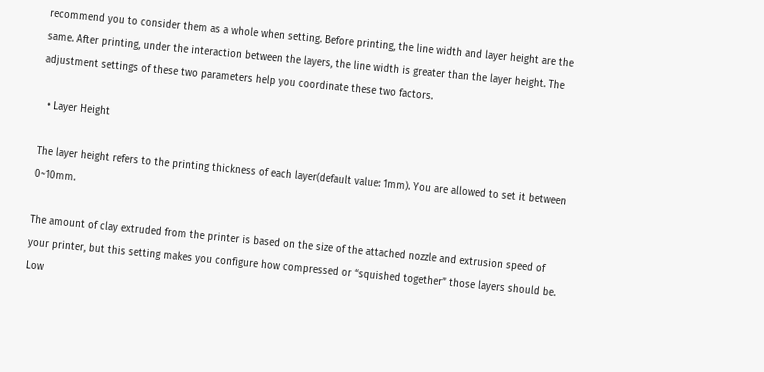recommend you to consider them as a whole when setting. Before printing, the line width and layer height are the same. After printing, under the interaction between the layers, the line width is greater than the layer height. The adjustment settings of these two parameters help you coordinate these two factors.

  • Layer Height

The layer height refers to the printing thickness of each layer(default value: 1mm). You are allowed to set it between 0~10mm.

The amount of clay extruded from the printer is based on the size of the attached nozzle and extrusion speed of your printer, but this setting makes you configure how compressed or “squished together” those layers should be. Low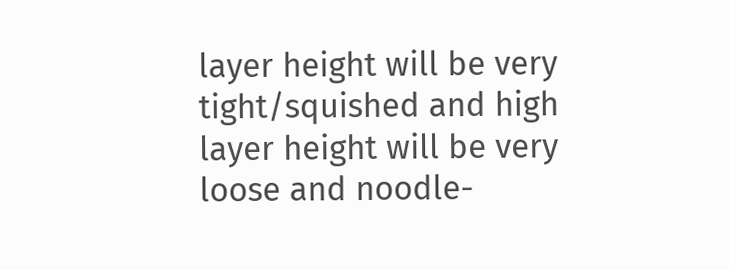layer height will be very tight/squished and high layer height will be very loose and noodle-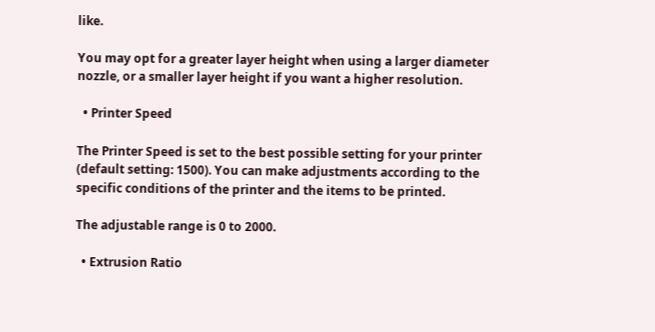like.

You may opt for a greater layer height when using a larger diameter nozzle, or a smaller layer height if you want a higher resolution.

  • Printer Speed

The Printer Speed is set to the best possible setting for your printer (default setting: 1500). You can make adjustments according to the specific conditions of the printer and the items to be printed.

The adjustable range is 0 to 2000.

  • Extrusion Ratio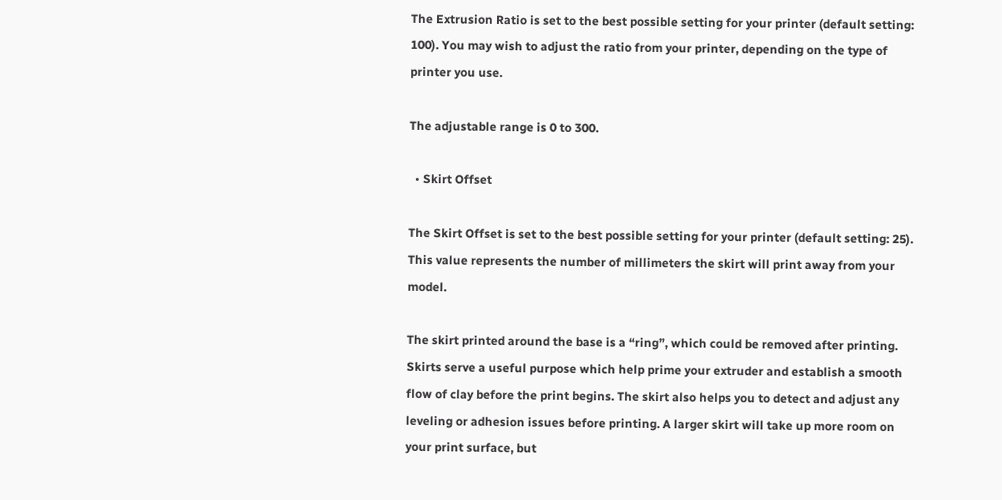The Extrusion Ratio is set to the best possible setting for your printer (default setting: 100). You may wish to adjust the ratio from your printer, depending on the type of printer you use.

The adjustable range is 0 to 300.

  • Skirt Offset

The Skirt Offset is set to the best possible setting for your printer (default setting: 25). This value represents the number of millimeters the skirt will print away from your model.

The skirt printed around the base is a “ring”, which could be removed after printing. Skirts serve a useful purpose which help prime your extruder and establish a smooth flow of clay before the print begins. The skirt also helps you to detect and adjust any leveling or adhesion issues before printing. A larger skirt will take up more room on your print surface, but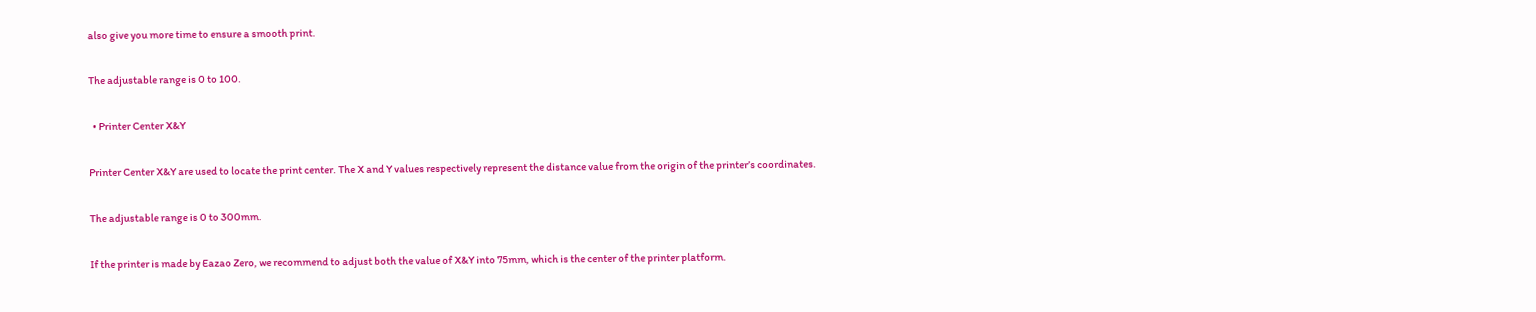also give you more time to ensure a smooth print.

The adjustable range is 0 to 100.

  • Printer Center X&Y

Printer Center X&Y are used to locate the print center. The X and Y values respectively represent the distance value from the origin of the printer’s coordinates.

The adjustable range is 0 to 300mm.

If the printer is made by Eazao Zero, we recommend to adjust both the value of X&Y into 75mm, which is the center of the printer platform.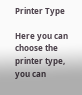Printer Type

Here you can choose the printer type, you can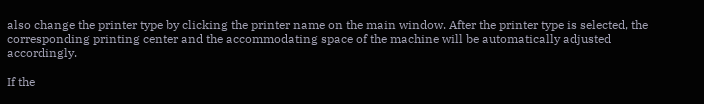also change the printer type by clicking the printer name on the main window. After the printer type is selected, the corresponding printing center and the accommodating space of the machine will be automatically adjusted accordingly.

If the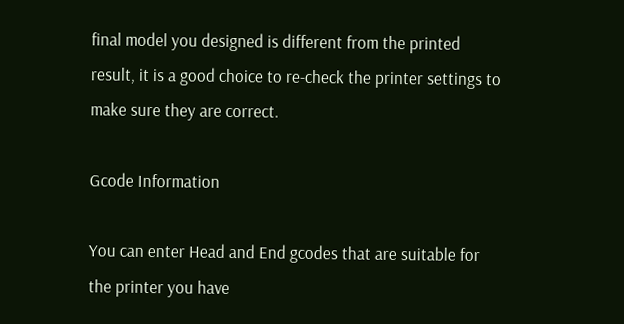final model you designed is different from the printed result, it is a good choice to re-check the printer settings to make sure they are correct.

Gcode Information

You can enter Head and End gcodes that are suitable for the printer you have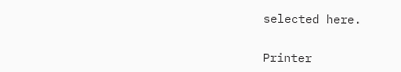selected here.


Printer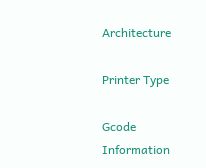Architecture

Printer Type

Gcode Information